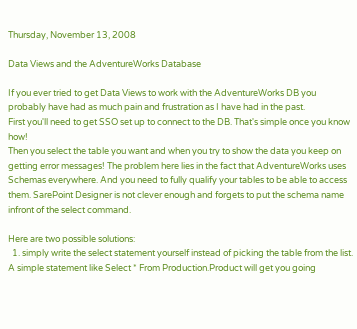Thursday, November 13, 2008

Data Views and the AdventureWorks Database

If you ever tried to get Data Views to work with the AdventureWorks DB you probably have had as much pain and frustration as I have had in the past.
First you'll need to get SSO set up to connect to the DB. That's simple once you know how!
Then you select the table you want and when you try to show the data you keep on getting error messages! The problem here lies in the fact that AdventureWorks uses Schemas everywhere. And you need to fully qualify your tables to be able to access them. SarePoint Designer is not clever enough and forgets to put the schema name infront of the select command.

Here are two possible solutions:
  1. simply write the select statement yourself instead of picking the table from the list. A simple statement like Select * From Production.Product will get you going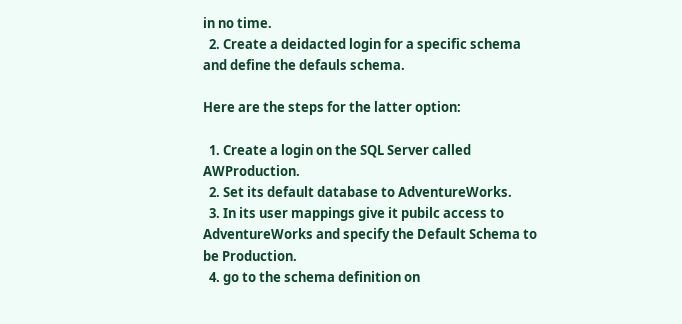in no time.
  2. Create a deidacted login for a specific schema and define the defauls schema.

Here are the steps for the latter option:

  1. Create a login on the SQL Server called AWProduction.
  2. Set its default database to AdventureWorks.
  3. In its user mappings give it pubilc access to AdventureWorks and specify the Default Schema to be Production.
  4. go to the schema definition on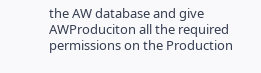the AW database and give AWProduciton all the required permissions on the Production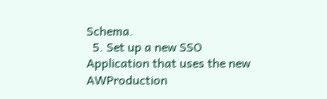Schema.
  5. Set up a new SSO Application that uses the new AWProduction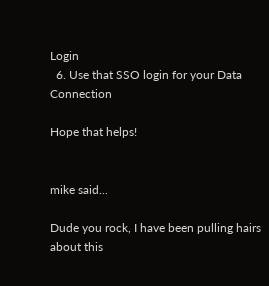Login
  6. Use that SSO login for your Data Connection

Hope that helps!


mike said...

Dude you rock, I have been pulling hairs about this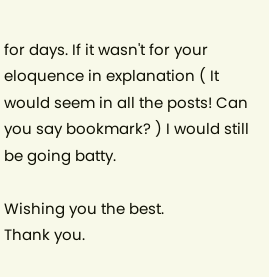for days. If it wasn't for your eloquence in explanation ( It would seem in all the posts! Can you say bookmark? ) I would still be going batty.

Wishing you the best.
Thank you.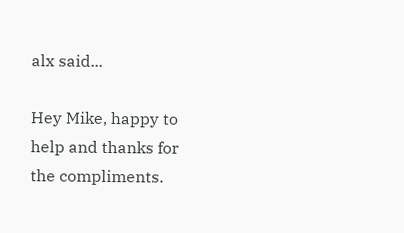alx said...

Hey Mike, happy to help and thanks for the compliments.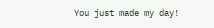You just made my day!